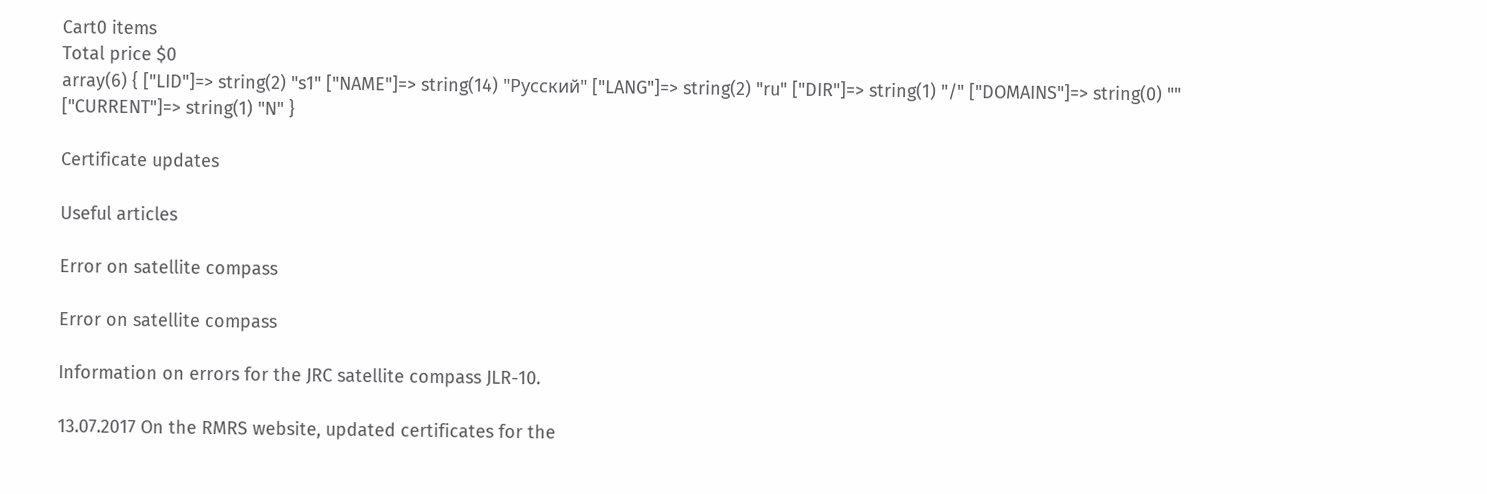Cart0 items
Total price $0
array(6) { ["LID"]=> string(2) "s1" ["NAME"]=> string(14) "Русский" ["LANG"]=> string(2) "ru" ["DIR"]=> string(1) "/" ["DOMAINS"]=> string(0) "" ["CURRENT"]=> string(1) "N" }

Certificate updates

Useful articles

Error on satellite compass

Error on satellite compass

Information on errors for the JRC satellite compass JLR-10.

13.07.2017 On the RMRS website, updated certificates for the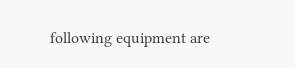following equipment are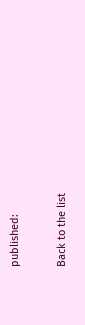published:

Back to the list